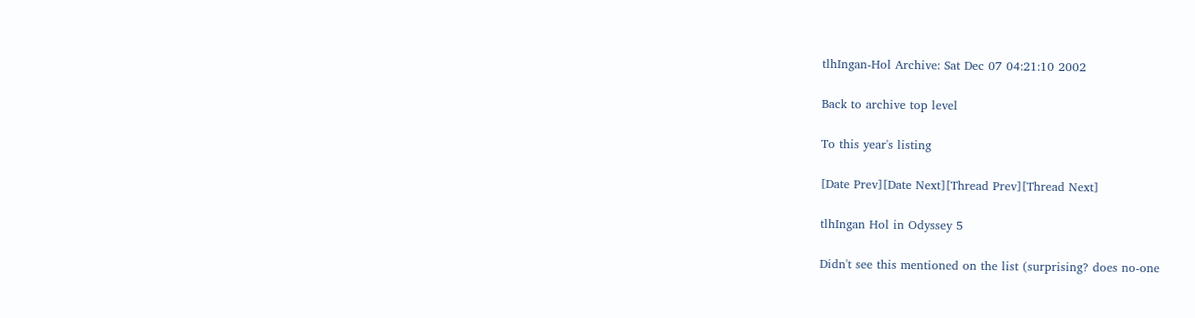tlhIngan-Hol Archive: Sat Dec 07 04:21:10 2002

Back to archive top level

To this year's listing

[Date Prev][Date Next][Thread Prev][Thread Next]

tlhIngan Hol in Odyssey 5

Didn't see this mentioned on the list (surprising? does no-one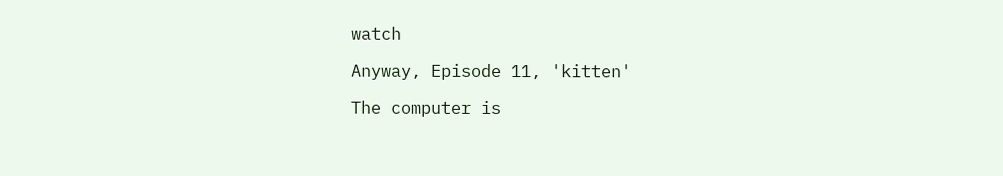watch

Anyway, Episode 11, 'kitten'

The computer is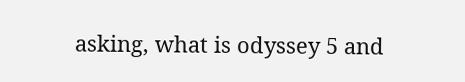asking, what is odyssey 5 and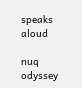speaks aloud

nuq odyssey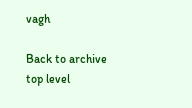vagh

Back to archive top level